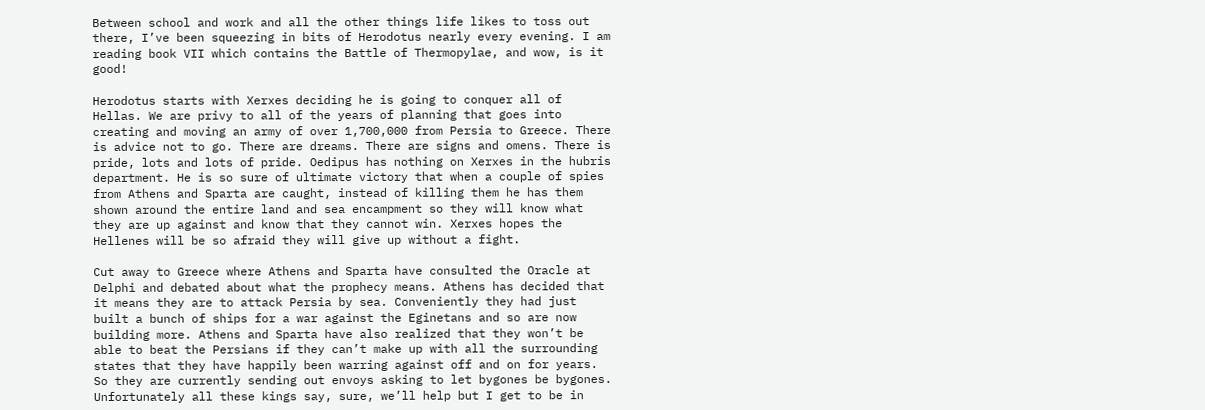Between school and work and all the other things life likes to toss out there, I’ve been squeezing in bits of Herodotus nearly every evening. I am reading book VII which contains the Battle of Thermopylae, and wow, is it good!

Herodotus starts with Xerxes deciding he is going to conquer all of Hellas. We are privy to all of the years of planning that goes into creating and moving an army of over 1,700,000 from Persia to Greece. There is advice not to go. There are dreams. There are signs and omens. There is pride, lots and lots of pride. Oedipus has nothing on Xerxes in the hubris department. He is so sure of ultimate victory that when a couple of spies from Athens and Sparta are caught, instead of killing them he has them shown around the entire land and sea encampment so they will know what they are up against and know that they cannot win. Xerxes hopes the Hellenes will be so afraid they will give up without a fight.

Cut away to Greece where Athens and Sparta have consulted the Oracle at Delphi and debated about what the prophecy means. Athens has decided that it means they are to attack Persia by sea. Conveniently they had just built a bunch of ships for a war against the Eginetans and so are now building more. Athens and Sparta have also realized that they won’t be able to beat the Persians if they can’t make up with all the surrounding states that they have happily been warring against off and on for years. So they are currently sending out envoys asking to let bygones be bygones. Unfortunately all these kings say, sure, we’ll help but I get to be in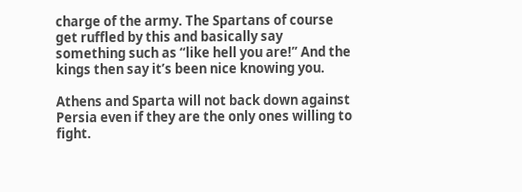charge of the army. The Spartans of course get ruffled by this and basically say something such as “like hell you are!” And the kings then say it’s been nice knowing you.

Athens and Sparta will not back down against Persia even if they are the only ones willing to fight.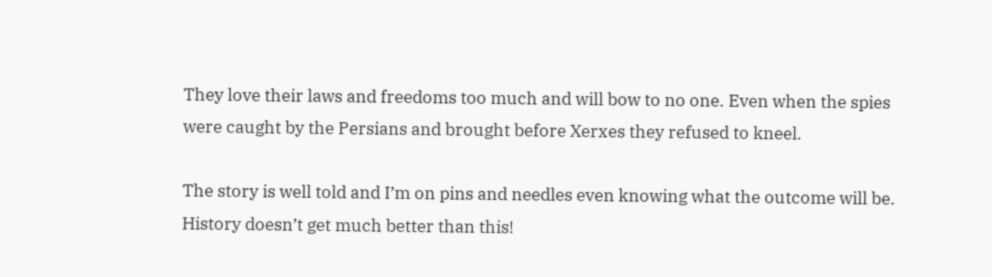They love their laws and freedoms too much and will bow to no one. Even when the spies were caught by the Persians and brought before Xerxes they refused to kneel.

The story is well told and I’m on pins and needles even knowing what the outcome will be. History doesn’t get much better than this!